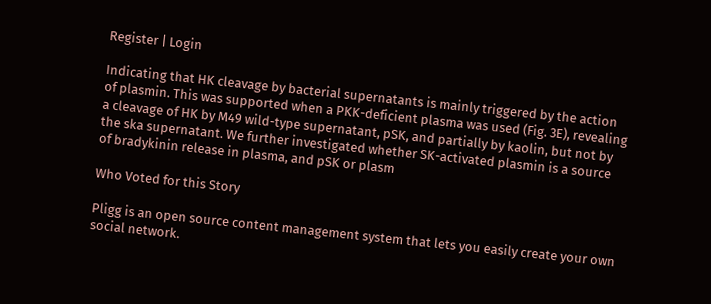Register | Login

Indicating that HK cleavage by bacterial supernatants is mainly triggered by the action of plasmin. This was supported when a PKK-deficient plasma was used (Fig. 3E), revealing a cleavage of HK by M49 wild-type supernatant, pSK, and partially by kaolin, but not by the ska supernatant. We further investigated whether SK-activated plasmin is a source of bradykinin release in plasma, and pSK or plasm

Who Voted for this Story

Pligg is an open source content management system that lets you easily create your own social network.